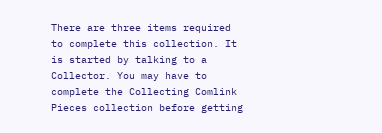There are three items required to complete this collection. It is started by talking to a Collector. You may have to complete the Collecting Comlink Pieces collection before getting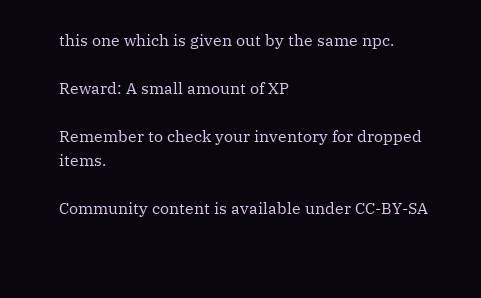this one which is given out by the same npc.

Reward: A small amount of XP

Remember to check your inventory for dropped items.

Community content is available under CC-BY-SA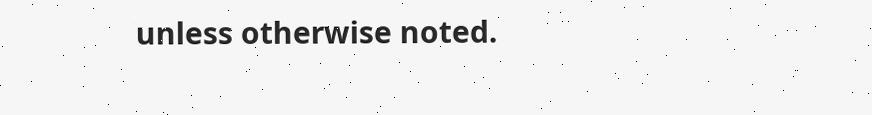unless otherwise noted.